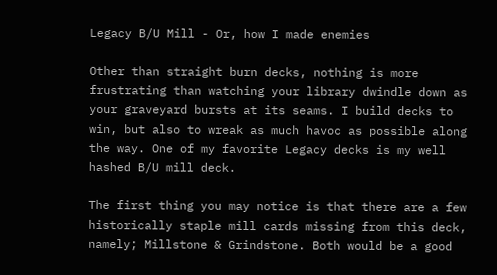Legacy B/U Mill - Or, how I made enemies

Other than straight burn decks, nothing is more frustrating than watching your library dwindle down as your graveyard bursts at its seams. I build decks to win, but also to wreak as much havoc as possible along the way. One of my favorite Legacy decks is my well hashed B/U mill deck.

The first thing you may notice is that there are a few historically staple mill cards missing from this deck, namely; Millstone & Grindstone. Both would be a good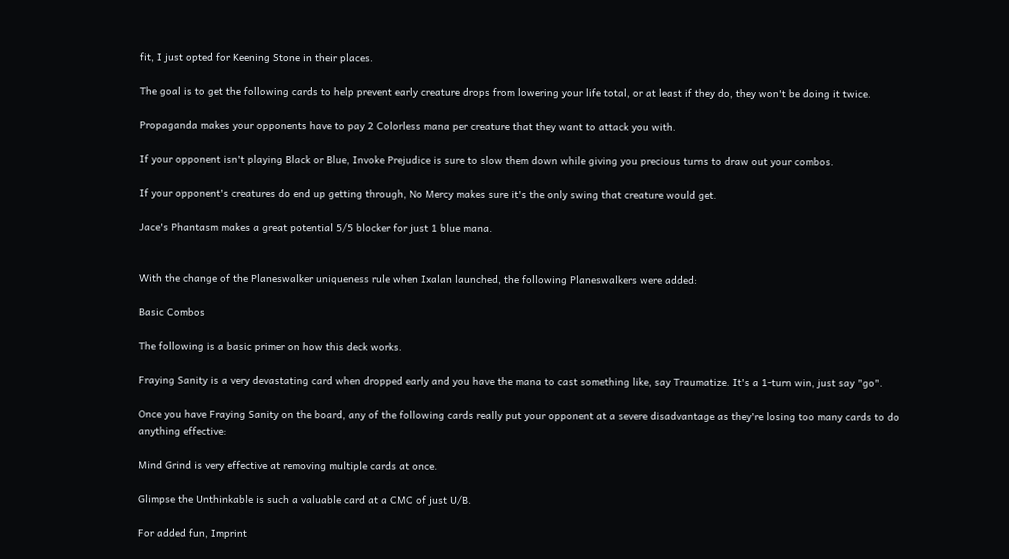fit, I just opted for Keening Stone in their places.

The goal is to get the following cards to help prevent early creature drops from lowering your life total, or at least if they do, they won't be doing it twice.

Propaganda makes your opponents have to pay 2 Colorless mana per creature that they want to attack you with.

If your opponent isn't playing Black or Blue, Invoke Prejudice is sure to slow them down while giving you precious turns to draw out your combos.

If your opponent's creatures do end up getting through, No Mercy makes sure it's the only swing that creature would get.

Jace's Phantasm makes a great potential 5/5 blocker for just 1 blue mana.


With the change of the Planeswalker uniqueness rule when Ixalan launched, the following Planeswalkers were added:

Basic Combos

The following is a basic primer on how this deck works.

Fraying Sanity is a very devastating card when dropped early and you have the mana to cast something like, say Traumatize. It's a 1-turn win, just say "go".

Once you have Fraying Sanity on the board, any of the following cards really put your opponent at a severe disadvantage as they're losing too many cards to do anything effective:

Mind Grind is very effective at removing multiple cards at once.

Glimpse the Unthinkable is such a valuable card at a CMC of just U/B.

For added fun, Imprint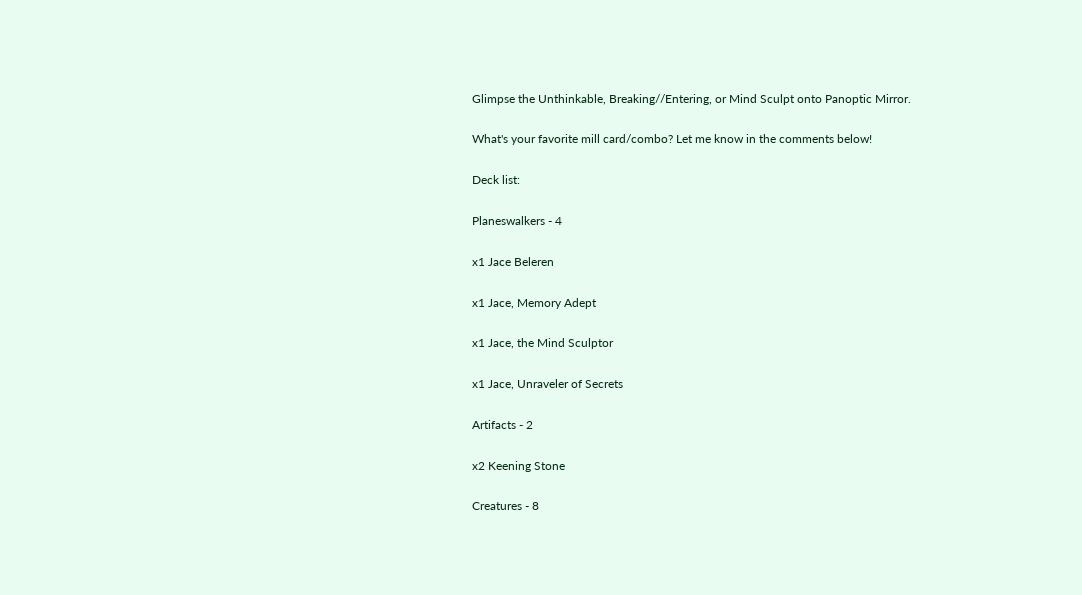Glimpse the Unthinkable, Breaking//Entering, or Mind Sculpt onto Panoptic Mirror.

What's your favorite mill card/combo? Let me know in the comments below!

Deck list:

Planeswalkers - 4

x1 Jace Beleren

x1 Jace, Memory Adept

x1 Jace, the Mind Sculptor

x1 Jace, Unraveler of Secrets

Artifacts - 2

x2 Keening Stone

Creatures - 8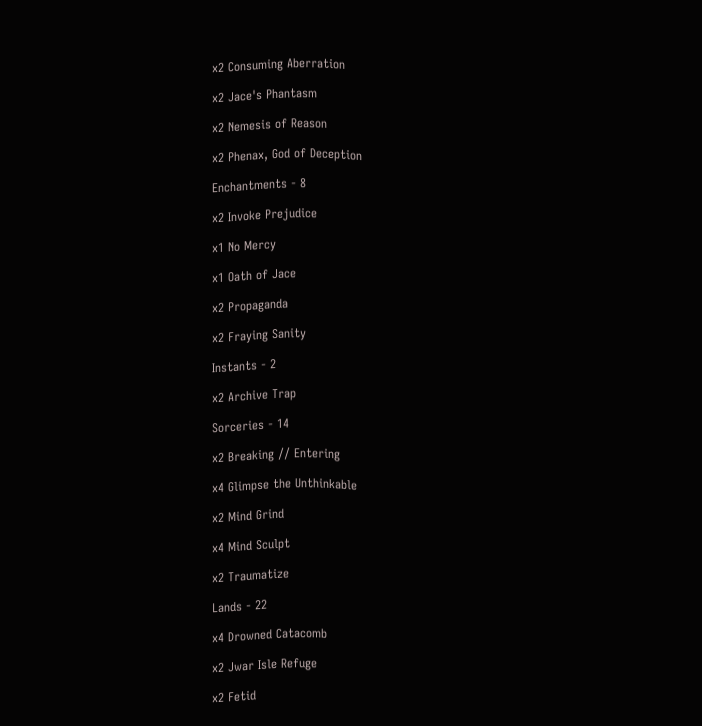x2 Consuming Aberration

x2 Jace's Phantasm

x2 Nemesis of Reason

x2 Phenax, God of Deception

Enchantments - 8

x2 Invoke Prejudice

x1 No Mercy

x1 Oath of Jace

x2 Propaganda

x2 Fraying Sanity

Instants - 2

x2 Archive Trap

Sorceries - 14

x2 Breaking // Entering

x4 Glimpse the Unthinkable

x2 Mind Grind

x4 Mind Sculpt

x2 Traumatize

Lands - 22

x4 Drowned Catacomb

x2 Jwar Isle Refuge

x2 Fetid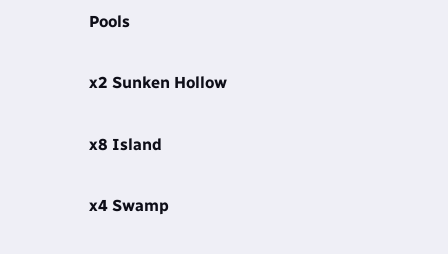Pools

x2 Sunken Hollow

x8 Island

x4 Swamp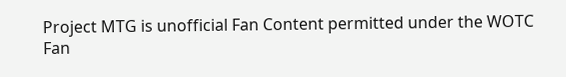Project MTG is unofficial Fan Content permitted under the WOTC Fan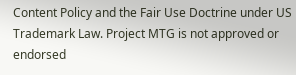Content Policy and the Fair Use Doctrine under US Trademark Law. Project MTG is not approved or endorsed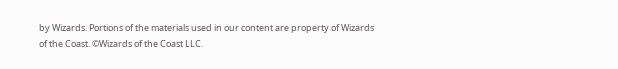by Wizards. Portions of the materials used in our content are property of Wizards of the Coast. ©Wizards of the Coast LLC.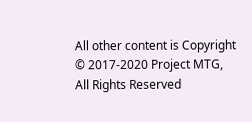All other content is Copyright © 2017-2020 Project MTG, All Rights Reserved